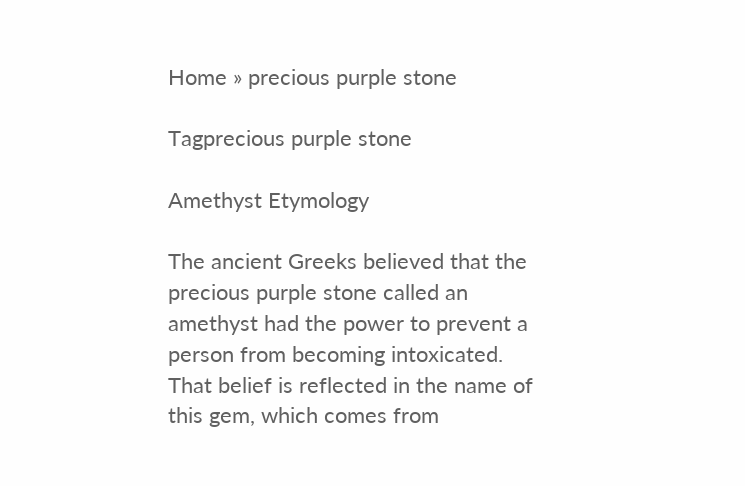Home » precious purple stone

Tagprecious purple stone

Amethyst Etymology

The ancient Greeks believed that the precious purple stone called an amethyst had the power to prevent a person from becoming intoxicated. That belief is reflected in the name of this gem, which comes from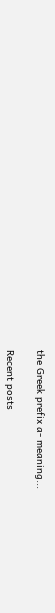the Greek prefix a- meaning...

Recent posts